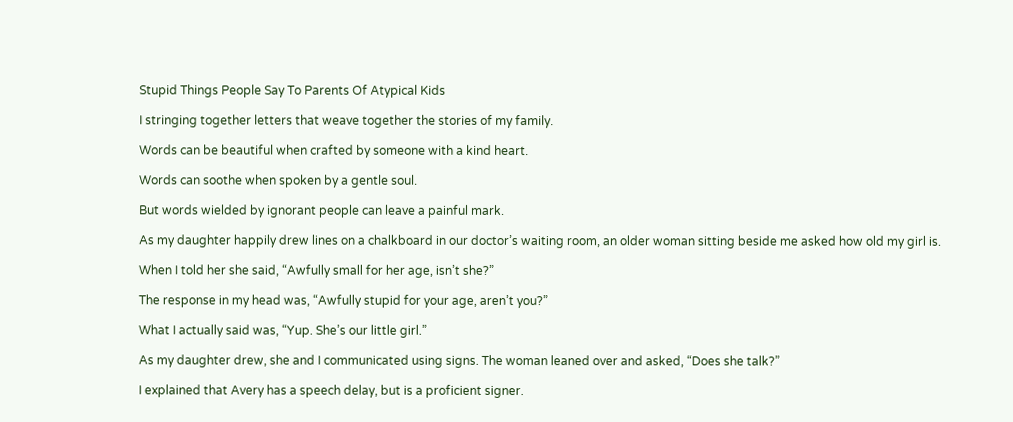Stupid Things People Say To Parents Of Atypical Kids

I stringing together letters that weave together the stories of my family.

Words can be beautiful when crafted by someone with a kind heart.

Words can soothe when spoken by a gentle soul.

But words wielded by ignorant people can leave a painful mark.

As my daughter happily drew lines on a chalkboard in our doctor’s waiting room, an older woman sitting beside me asked how old my girl is.

When I told her she said, “Awfully small for her age, isn’t she?”

The response in my head was, “Awfully stupid for your age, aren’t you?”

What I actually said was, “Yup. She’s our little girl.”

As my daughter drew, she and I communicated using signs. The woman leaned over and asked, “Does she talk?”

I explained that Avery has a speech delay, but is a proficient signer.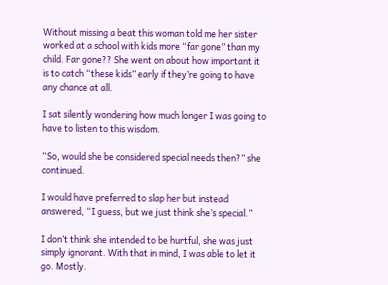Without missing a beat this woman told me her sister worked at a school with kids more “far gone” than my child. Far gone?? She went on about how important it is to catch “these kids” early if they’re going to have any chance at all.

I sat silently wondering how much longer I was going to have to listen to this wisdom.

“So, would she be considered special needs then?” she continued.

I would have preferred to slap her but instead answered, “I guess, but we just think she’s special.”

I don’t think she intended to be hurtful, she was just simply ignorant. With that in mind, I was able to let it go. Mostly.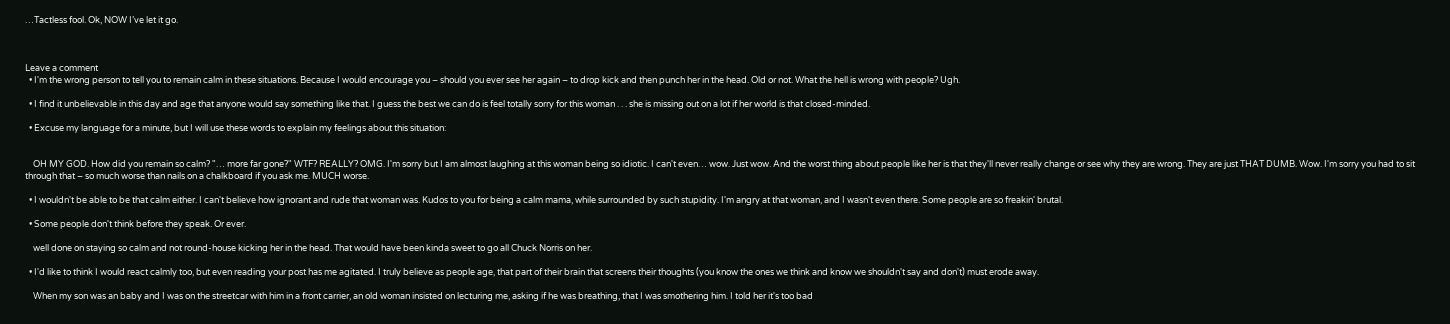…Tactless fool. Ok, NOW I’ve let it go.



Leave a comment
  • I'm the wrong person to tell you to remain calm in these situations. Because I would encourage you – should you ever see her again – to drop kick and then punch her in the head. Old or not. What the hell is wrong with people? Ugh.

  • I find it unbelievable in this day and age that anyone would say something like that. I guess the best we can do is feel totally sorry for this woman . . . she is missing out on a lot if her world is that closed-minded.

  • Excuse my language for a minute, but I will use these words to explain my feelings about this situation:


    OH MY GOD. How did you remain so calm? "… more far gone?" WTF? REALLY? OMG. I'm sorry but I am almost laughing at this woman being so idiotic. I can't even… wow. Just wow. And the worst thing about people like her is that they'll never really change or see why they are wrong. They are just THAT DUMB. Wow. I'm sorry you had to sit through that – so much worse than nails on a chalkboard if you ask me. MUCH worse.

  • I wouldn't be able to be that calm either. I can't believe how ignorant and rude that woman was. Kudos to you for being a calm mama, while surrounded by such stupidity. I'm angry at that woman, and I wasn't even there. Some people are so freakin' brutal.

  • Some people don't think before they speak. Or ever.

    well done on staying so calm and not round-house kicking her in the head. That would have been kinda sweet to go all Chuck Norris on her.

  • I'd like to think I would react calmly too, but even reading your post has me agitated. I truly believe as people age, that part of their brain that screens their thoughts (you know the ones we think and know we shouldn't say and don't) must erode away.

    When my son was an baby and I was on the streetcar with him in a front carrier, an old woman insisted on lecturing me, asking if he was breathing, that I was smothering him. I told her it's too bad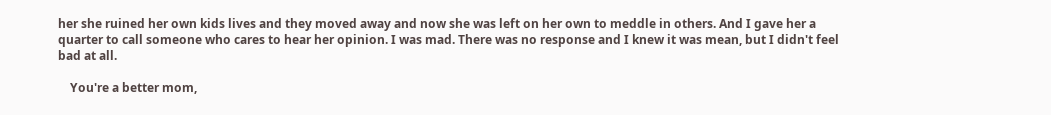her she ruined her own kids lives and they moved away and now she was left on her own to meddle in others. And I gave her a quarter to call someone who cares to hear her opinion. I was mad. There was no response and I knew it was mean, but I didn't feel bad at all.

    You're a better mom,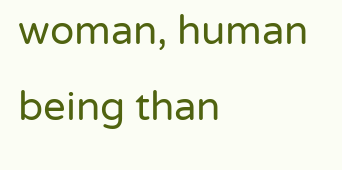woman, human being than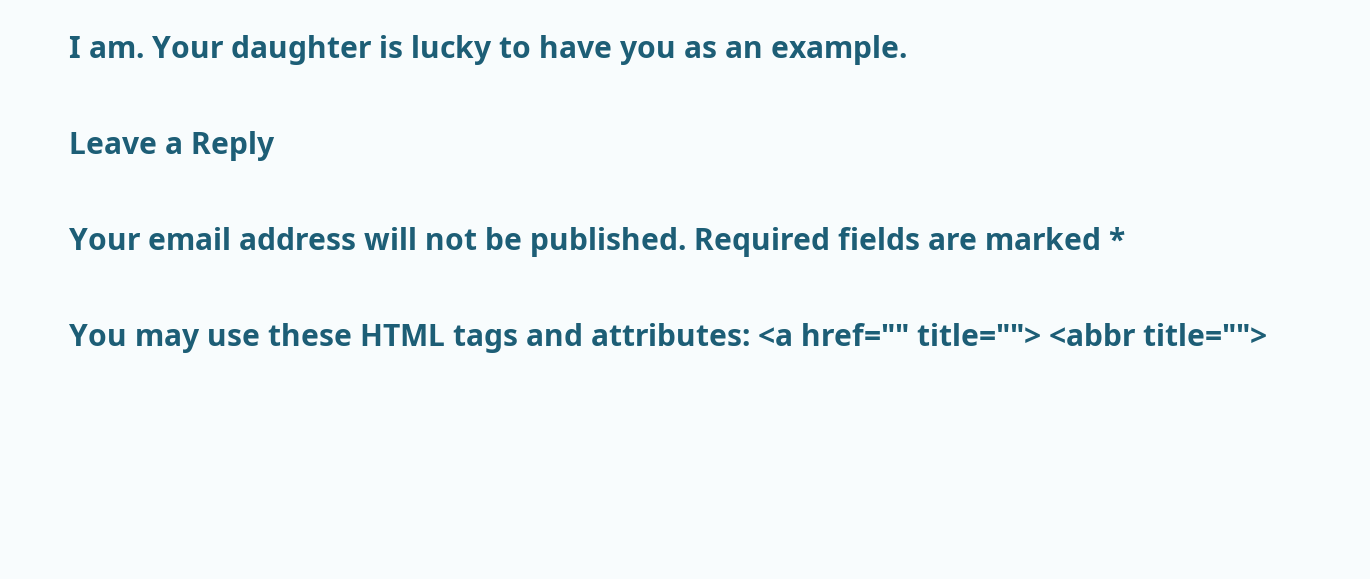I am. Your daughter is lucky to have you as an example.

Leave a Reply

Your email address will not be published. Required fields are marked *

You may use these HTML tags and attributes: <a href="" title=""> <abbr title="">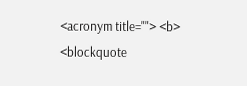<acronym title=""> <b> <blockquote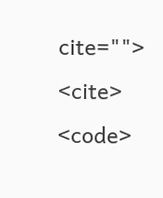cite=""> <cite> <code>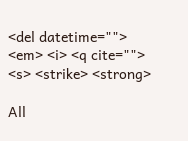<del datetime=""> <em> <i> <q cite=""> <s> <strike> <strong>

All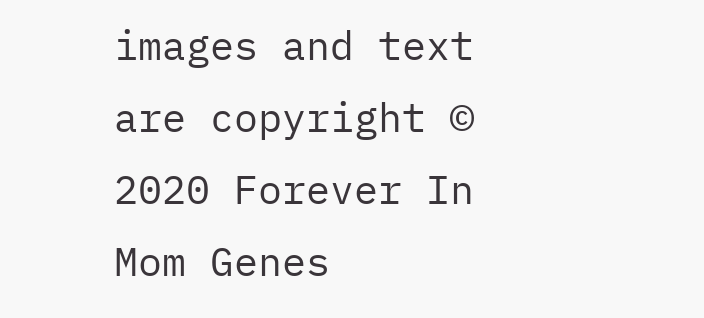images and text are copyright © 2020 Forever In Mom Genes